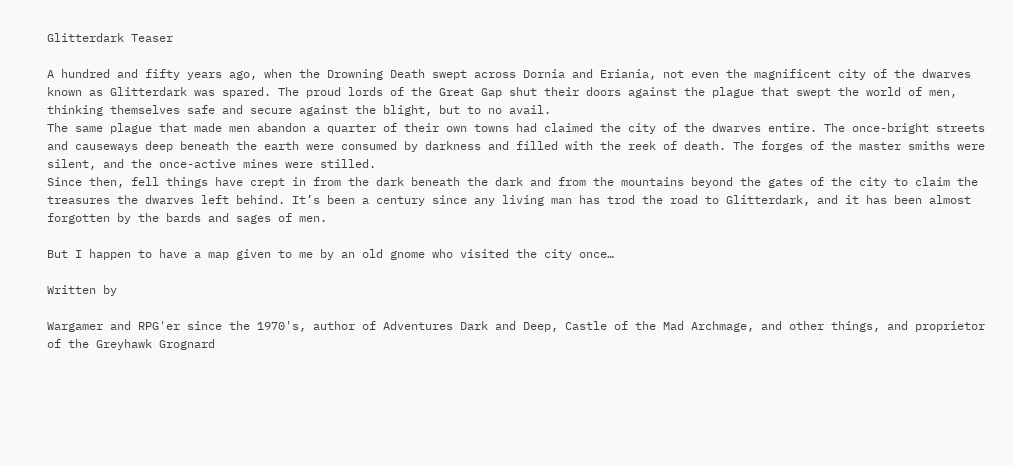Glitterdark Teaser

A hundred and fifty years ago, when the Drowning Death swept across Dornia and Eriania, not even the magnificent city of the dwarves known as Glitterdark was spared. The proud lords of the Great Gap shut their doors against the plague that swept the world of men, thinking themselves safe and secure against the blight, but to no avail.
The same plague that made men abandon a quarter of their own towns had claimed the city of the dwarves entire. The once-bright streets and causeways deep beneath the earth were consumed by darkness and filled with the reek of death. The forges of the master smiths were silent, and the once-active mines were stilled.
Since then, fell things have crept in from the dark beneath the dark and from the mountains beyond the gates of the city to claim the treasures the dwarves left behind. It’s been a century since any living man has trod the road to Glitterdark, and it has been almost forgotten by the bards and sages of men.

But I happen to have a map given to me by an old gnome who visited the city once…

Written by

Wargamer and RPG'er since the 1970's, author of Adventures Dark and Deep, Castle of the Mad Archmage, and other things, and proprietor of the Greyhawk Grognard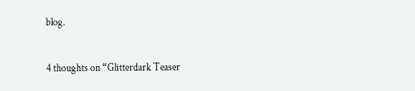blog.

4 thoughts on “Glitterdark Teaser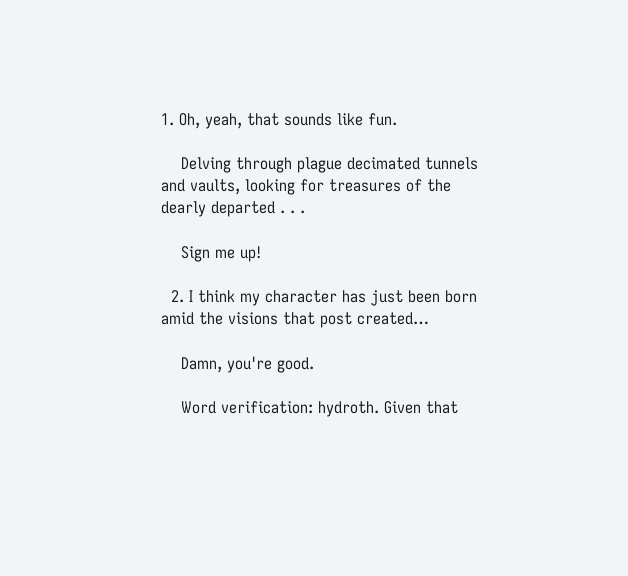1. Oh, yeah, that sounds like fun.

    Delving through plague decimated tunnels and vaults, looking for treasures of the dearly departed . . .

    Sign me up!

  2. I think my character has just been born amid the visions that post created…

    Damn, you're good.

    Word verification: hydroth. Given that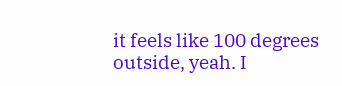it feels like 100 degrees outside, yeah. I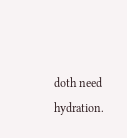doth need hydration.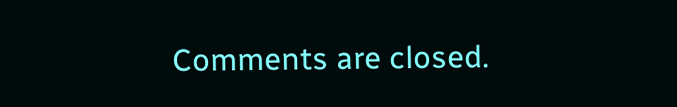Comments are closed.